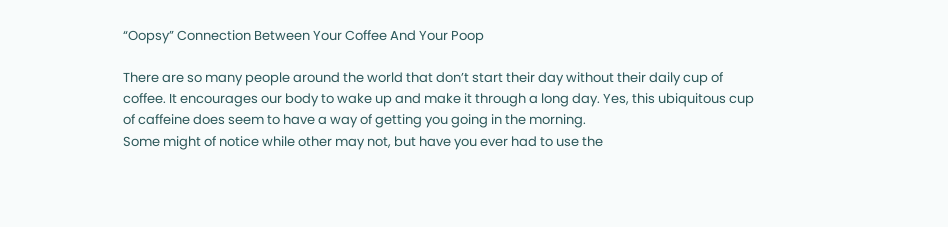“Oopsy” Connection Between Your Coffee And Your Poop

There are so many people around the world that don’t start their day without their daily cup of coffee. It encourages our body to wake up and make it through a long day. Yes, this ubiquitous cup of caffeine does seem to have a way of getting you going in the morning.
Some might of notice while other may not, but have you ever had to use the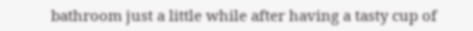bathroom just a little while after having a tasty cup of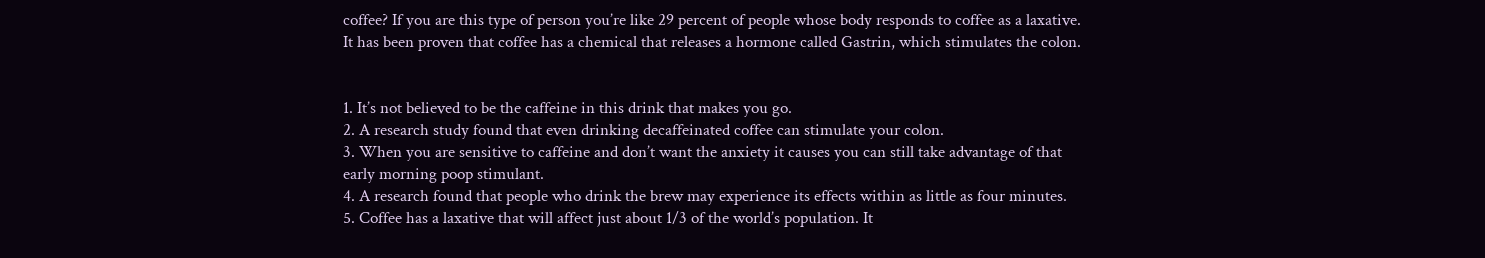coffee? If you are this type of person you’re like 29 percent of people whose body responds to coffee as a laxative. It has been proven that coffee has a chemical that releases a hormone called Gastrin, which stimulates the colon.


1. It’s not believed to be the caffeine in this drink that makes you go.
2. A research study found that even drinking decaffeinated coffee can stimulate your colon.
3. When you are sensitive to caffeine and don’t want the anxiety it causes you can still take advantage of that early morning poop stimulant.
4. A research found that people who drink the brew may experience its effects within as little as four minutes.
5. Coffee has a laxative that will affect just about 1/3 of the world’s population. It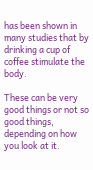has been shown in many studies that by drinking a cup of coffee stimulate the body.

These can be very good things or not so good things, depending on how you look at it.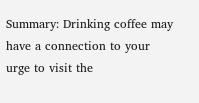Summary: Drinking coffee may have a connection to your urge to visit the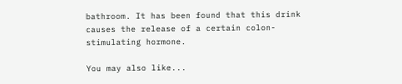bathroom. It has been found that this drink causes the release of a certain colon-stimulating hormone.

You may also like...